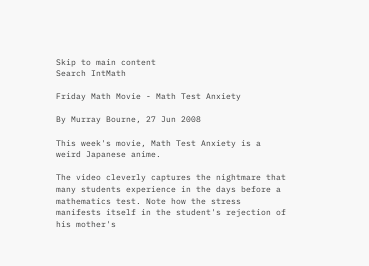Skip to main content
Search IntMath

Friday Math Movie - Math Test Anxiety

By Murray Bourne, 27 Jun 2008

This week's movie, Math Test Anxiety is a weird Japanese anime.

The video cleverly captures the nightmare that many students experience in the days before a mathematics test. Note how the stress manifests itself in the student's rejection of his mother's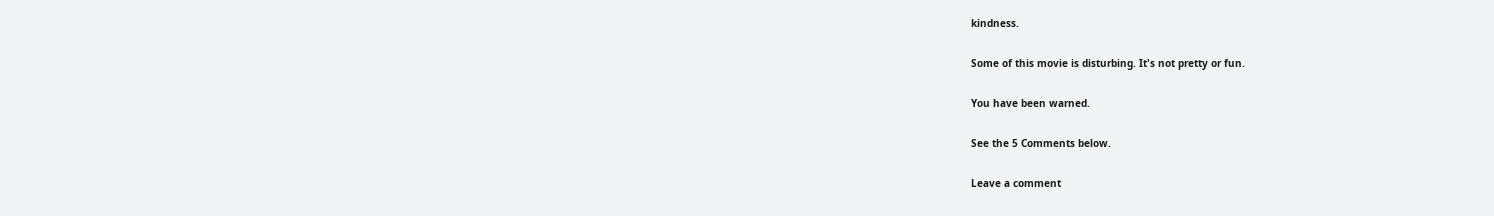kindness.

Some of this movie is disturbing. It's not pretty or fun.

You have been warned.

See the 5 Comments below.

Leave a comment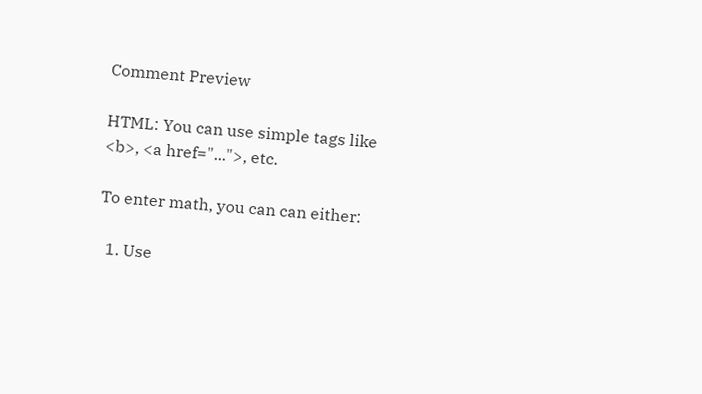Comment Preview

HTML: You can use simple tags like <b>, <a href="...">, etc.

To enter math, you can can either:

  1. Use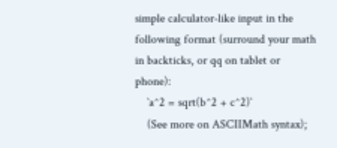simple calculator-like input in the following format (surround your math in backticks, or qq on tablet or phone):
    `a^2 = sqrt(b^2 + c^2)`
    (See more on ASCIIMath syntax);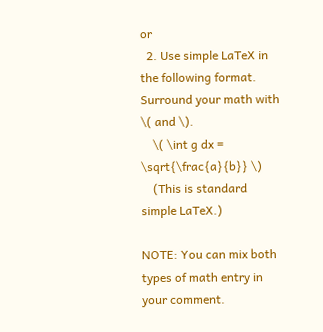or
  2. Use simple LaTeX in the following format. Surround your math with \( and \).
    \( \int g dx = \sqrt{\frac{a}{b}} \)
    (This is standard simple LaTeX.)

NOTE: You can mix both types of math entry in your comment.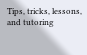Tips, tricks, lessons, and tutoring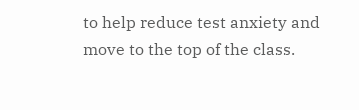to help reduce test anxiety and move to the top of the class.